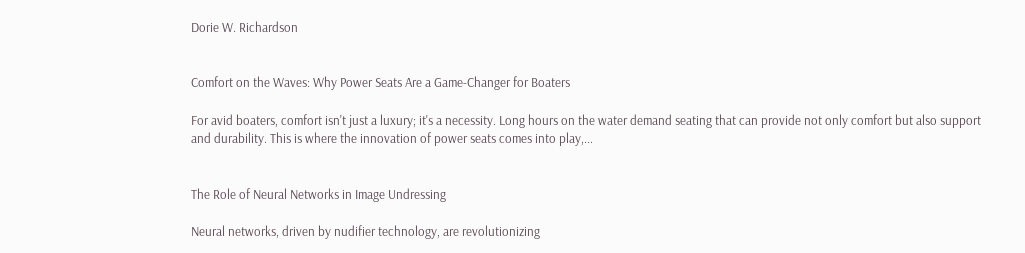Dorie W. Richardson


Comfort on the Waves: Why Power Seats Are a Game-Changer for Boaters

For avid boaters, comfort isn't just a luxury; it's a necessity. Long hours on the water demand seating that can provide not only comfort but also support and durability. This is where the innovation of power seats comes into play,...


The Role of Neural Networks in Image Undressing

Neural networks, driven by nudifier technology, are revolutionizing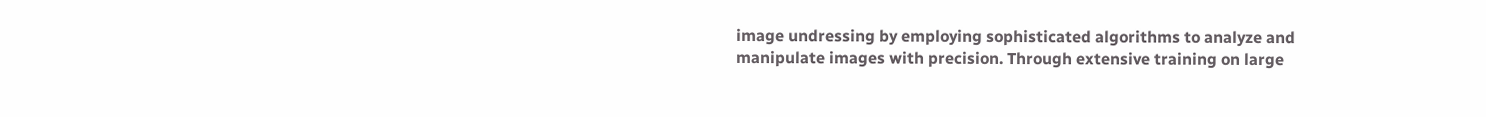image undressing by employing sophisticated algorithms to analyze and manipulate images with precision. Through extensive training on large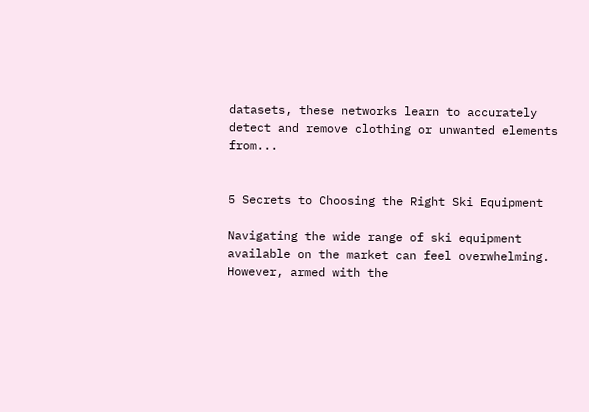datasets, these networks learn to accurately detect and remove clothing or unwanted elements from...


5 Secrets to Choosing the Right Ski Equipment

Navigating the wide range of ski equipment available on the market can feel overwhelming. However, armed with the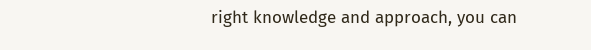right knowledge and approach, you can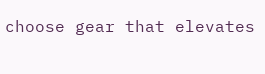choose gear that elevates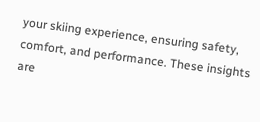your skiing experience, ensuring safety, comfort, and performance. These insights are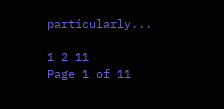particularly...

1 2 11
Page 1 of 11